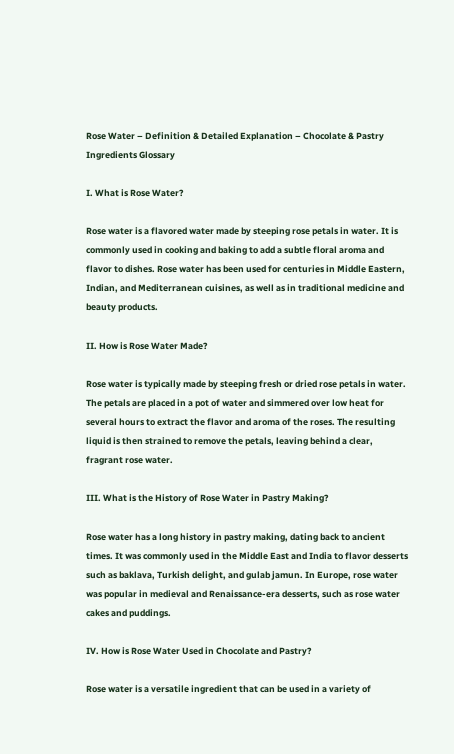Rose Water – Definition & Detailed Explanation – Chocolate & Pastry Ingredients Glossary

I. What is Rose Water?

Rose water is a flavored water made by steeping rose petals in water. It is commonly used in cooking and baking to add a subtle floral aroma and flavor to dishes. Rose water has been used for centuries in Middle Eastern, Indian, and Mediterranean cuisines, as well as in traditional medicine and beauty products.

II. How is Rose Water Made?

Rose water is typically made by steeping fresh or dried rose petals in water. The petals are placed in a pot of water and simmered over low heat for several hours to extract the flavor and aroma of the roses. The resulting liquid is then strained to remove the petals, leaving behind a clear, fragrant rose water.

III. What is the History of Rose Water in Pastry Making?

Rose water has a long history in pastry making, dating back to ancient times. It was commonly used in the Middle East and India to flavor desserts such as baklava, Turkish delight, and gulab jamun. In Europe, rose water was popular in medieval and Renaissance-era desserts, such as rose water cakes and puddings.

IV. How is Rose Water Used in Chocolate and Pastry?

Rose water is a versatile ingredient that can be used in a variety of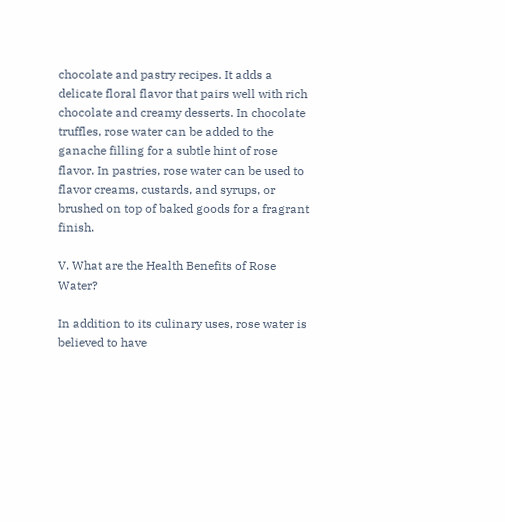chocolate and pastry recipes. It adds a delicate floral flavor that pairs well with rich chocolate and creamy desserts. In chocolate truffles, rose water can be added to the ganache filling for a subtle hint of rose flavor. In pastries, rose water can be used to flavor creams, custards, and syrups, or brushed on top of baked goods for a fragrant finish.

V. What are the Health Benefits of Rose Water?

In addition to its culinary uses, rose water is believed to have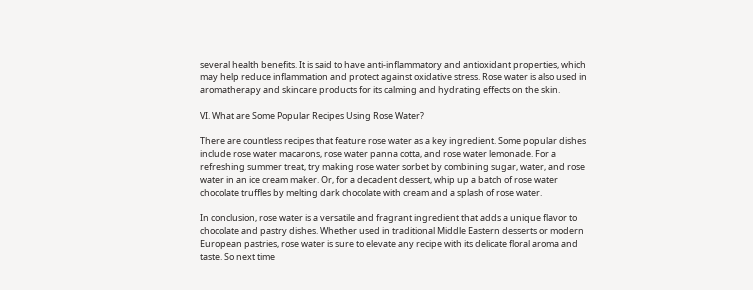several health benefits. It is said to have anti-inflammatory and antioxidant properties, which may help reduce inflammation and protect against oxidative stress. Rose water is also used in aromatherapy and skincare products for its calming and hydrating effects on the skin.

VI. What are Some Popular Recipes Using Rose Water?

There are countless recipes that feature rose water as a key ingredient. Some popular dishes include rose water macarons, rose water panna cotta, and rose water lemonade. For a refreshing summer treat, try making rose water sorbet by combining sugar, water, and rose water in an ice cream maker. Or, for a decadent dessert, whip up a batch of rose water chocolate truffles by melting dark chocolate with cream and a splash of rose water.

In conclusion, rose water is a versatile and fragrant ingredient that adds a unique flavor to chocolate and pastry dishes. Whether used in traditional Middle Eastern desserts or modern European pastries, rose water is sure to elevate any recipe with its delicate floral aroma and taste. So next time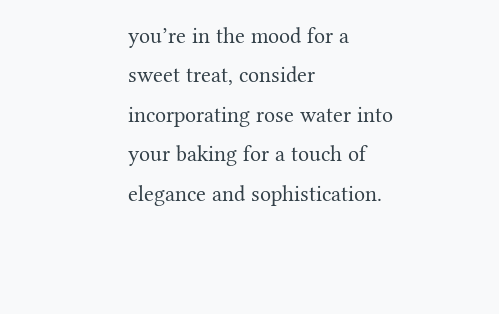you’re in the mood for a sweet treat, consider incorporating rose water into your baking for a touch of elegance and sophistication.